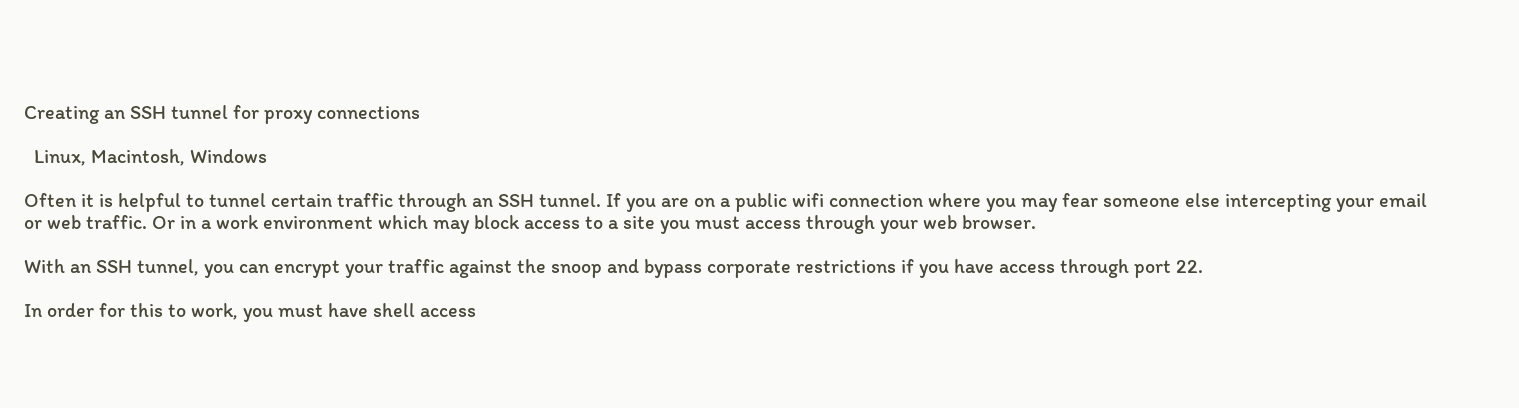Creating an SSH tunnel for proxy connections

  Linux, Macintosh, Windows

Often it is helpful to tunnel certain traffic through an SSH tunnel. If you are on a public wifi connection where you may fear someone else intercepting your email or web traffic. Or in a work environment which may block access to a site you must access through your web browser.

With an SSH tunnel, you can encrypt your traffic against the snoop and bypass corporate restrictions if you have access through port 22.

In order for this to work, you must have shell access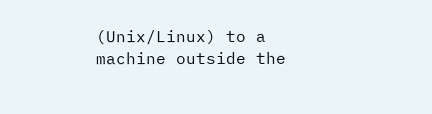(Unix/Linux) to a machine outside the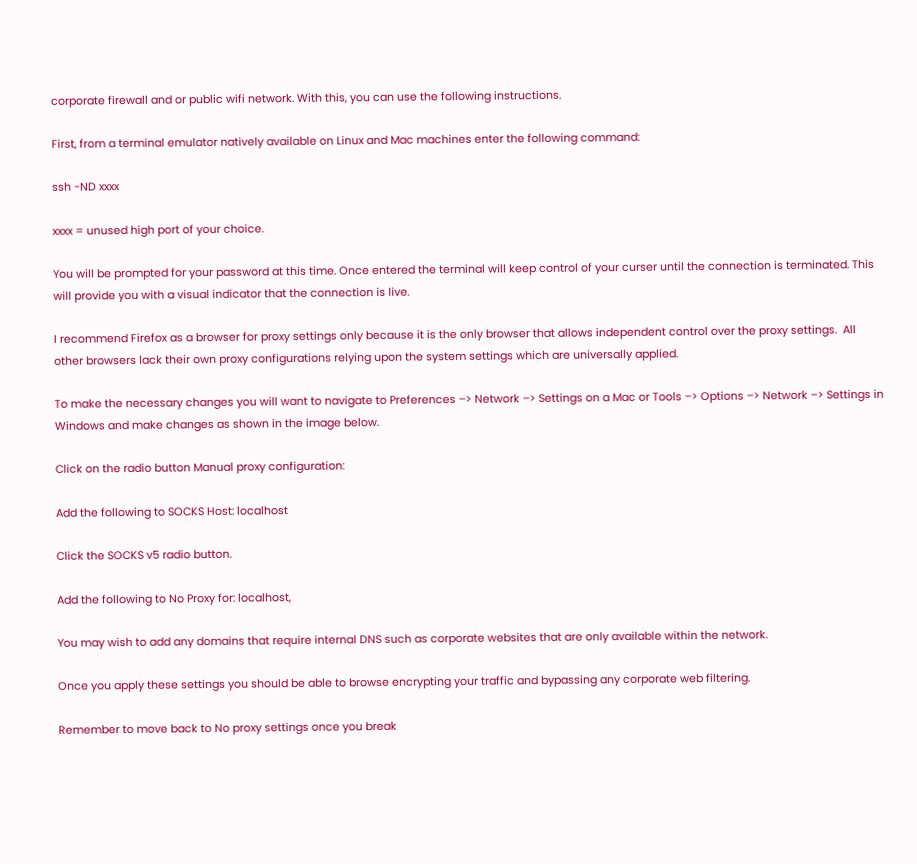corporate firewall and or public wifi network. With this, you can use the following instructions.

First, from a terminal emulator natively available on Linux and Mac machines enter the following command:

ssh -ND xxxx

xxxx = unused high port of your choice.

You will be prompted for your password at this time. Once entered the terminal will keep control of your curser until the connection is terminated. This will provide you with a visual indicator that the connection is live.

I recommend Firefox as a browser for proxy settings only because it is the only browser that allows independent control over the proxy settings.  All other browsers lack their own proxy configurations relying upon the system settings which are universally applied.

To make the necessary changes you will want to navigate to Preferences –> Network –> Settings on a Mac or Tools –> Options –> Network –> Settings in Windows and make changes as shown in the image below.

Click on the radio button Manual proxy configuration:

Add the following to SOCKS Host: localhost

Click the SOCKS v5 radio button.

Add the following to No Proxy for: localhost,

You may wish to add any domains that require internal DNS such as corporate websites that are only available within the network.

Once you apply these settings you should be able to browse encrypting your traffic and bypassing any corporate web filtering.

Remember to move back to No proxy settings once you break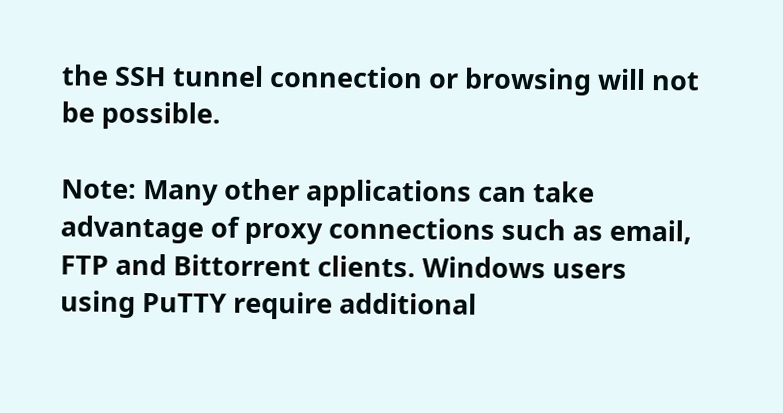the SSH tunnel connection or browsing will not be possible.

Note: Many other applications can take advantage of proxy connections such as email, FTP and Bittorrent clients. Windows users using PuTTY require additional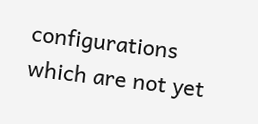configurations which are not yet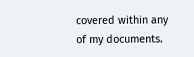covered within any of my documents.